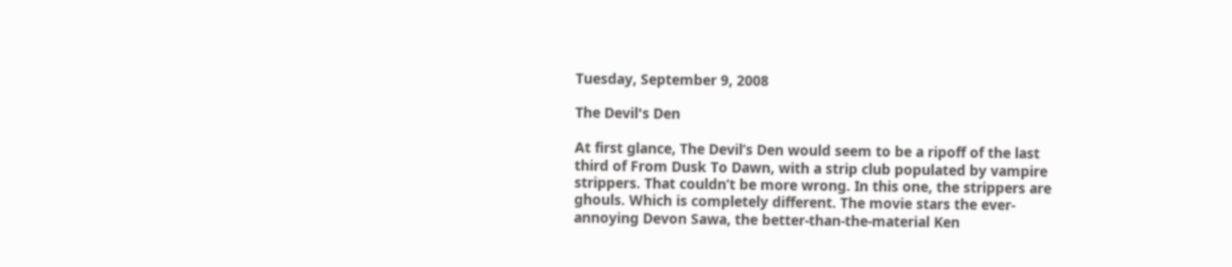Tuesday, September 9, 2008

The Devil's Den

At first glance, The Devil’s Den would seem to be a ripoff of the last third of From Dusk To Dawn, with a strip club populated by vampire strippers. That couldn’t be more wrong. In this one, the strippers are ghouls. Which is completely different. The movie stars the ever-annoying Devon Sawa, the better-than-the-material Ken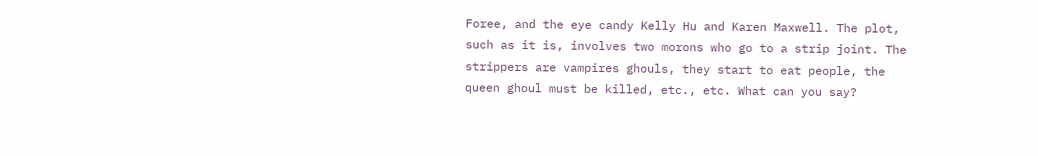Foree, and the eye candy Kelly Hu and Karen Maxwell. The plot, such as it is, involves two morons who go to a strip joint. The strippers are vampires ghouls, they start to eat people, the queen ghoul must be killed, etc., etc. What can you say?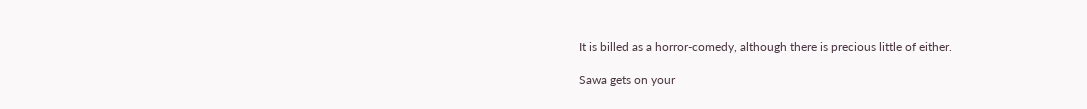It is billed as a horror-comedy, although there is precious little of either.

Sawa gets on your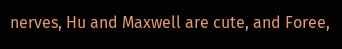nerves, Hu and Maxwell are cute, and Foree,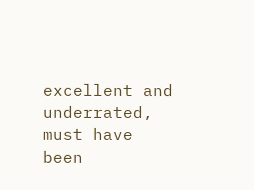excellent and underrated, must have been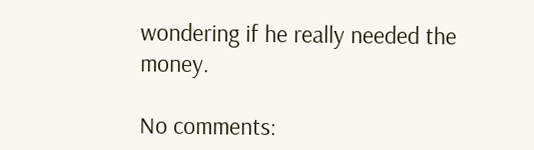wondering if he really needed the money.

No comments: